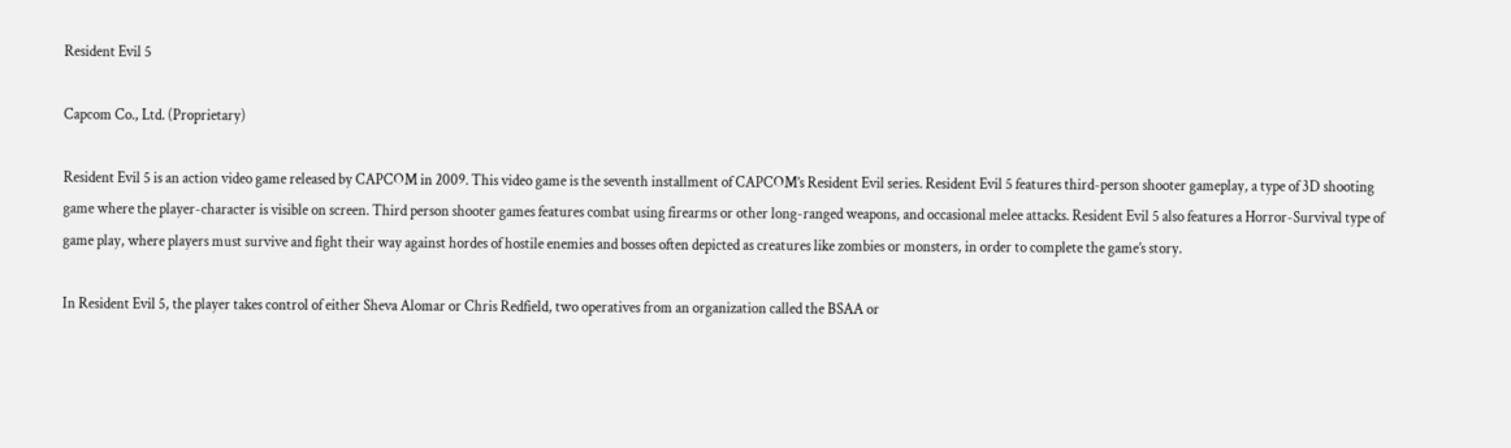Resident Evil 5

Capcom Co., Ltd. (Proprietary)

Resident Evil 5 is an action video game released by CAPCOM in 2009. This video game is the seventh installment of CAPCOM’s Resident Evil series. Resident Evil 5 features third-person shooter gameplay, a type of 3D shooting game where the player-character is visible on screen. Third person shooter games features combat using firearms or other long-ranged weapons, and occasional melee attacks. Resident Evil 5 also features a Horror-Survival type of game play, where players must survive and fight their way against hordes of hostile enemies and bosses often depicted as creatures like zombies or monsters, in order to complete the game’s story.

In Resident Evil 5, the player takes control of either Sheva Alomar or Chris Redfield, two operatives from an organization called the BSAA or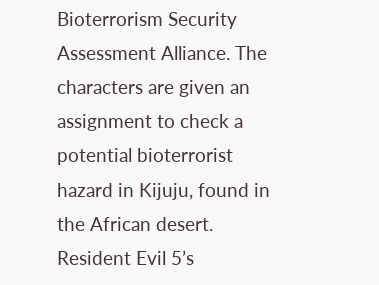Bioterrorism Security Assessment Alliance. The characters are given an assignment to check a potential bioterrorist hazard in Kijuju, found in the African desert. Resident Evil 5’s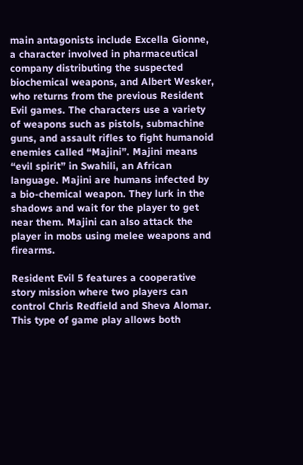main antagonists include Excella Gionne, a character involved in pharmaceutical company distributing the suspected biochemical weapons, and Albert Wesker, who returns from the previous Resident Evil games. The characters use a variety of weapons such as pistols, submachine guns, and assault rifles to fight humanoid enemies called “Majini”. Majini means “evil spirit” in Swahili, an African language. Majini are humans infected by a bio-chemical weapon. They lurk in the shadows and wait for the player to get near them. Majini can also attack the player in mobs using melee weapons and firearms.

Resident Evil 5 features a cooperative story mission where two players can control Chris Redfield and Sheva Alomar. This type of game play allows both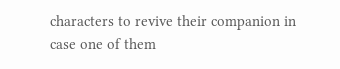characters to revive their companion in case one of them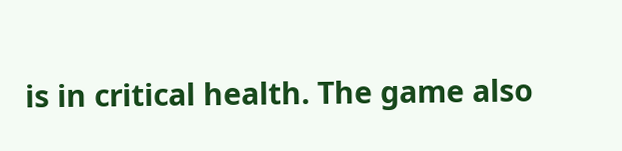is in critical health. The game also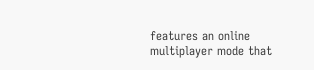features an online multiplayer mode that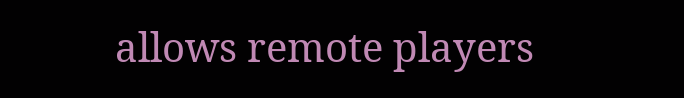allows remote players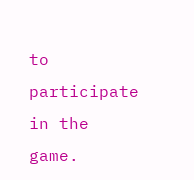to participate in the game.